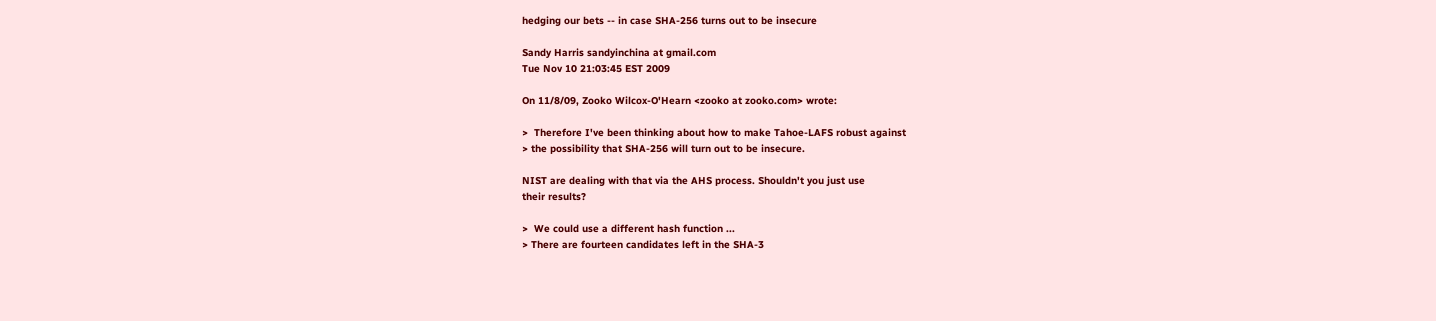hedging our bets -- in case SHA-256 turns out to be insecure

Sandy Harris sandyinchina at gmail.com
Tue Nov 10 21:03:45 EST 2009

On 11/8/09, Zooko Wilcox-O'Hearn <zooko at zooko.com> wrote:

>  Therefore I've been thinking about how to make Tahoe-LAFS robust against
> the possibility that SHA-256 will turn out to be insecure.

NIST are dealing with that via the AHS process. Shouldn't you just use
their results?

>  We could use a different hash function ...
> There are fourteen candidates left in the SHA-3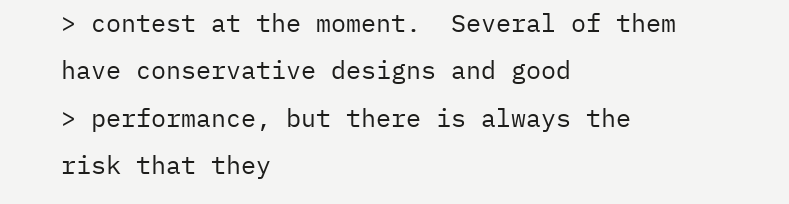> contest at the moment.  Several of them have conservative designs and good
> performance, but there is always the risk that they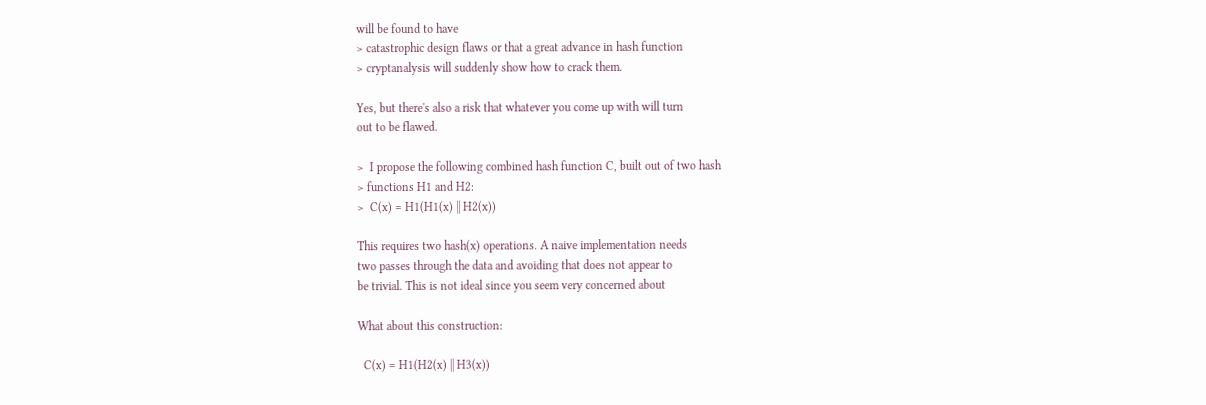will be found to have
> catastrophic design flaws or that a great advance in hash function
> cryptanalysis will suddenly show how to crack them.

Yes, but there's also a risk that whatever you come up with will turn
out to be flawed.

>  I propose the following combined hash function C, built out of two hash
> functions H1 and H2:
>  C(x) = H1(H1(x) || H2(x))

This requires two hash(x) operations. A naive implementation needs
two passes through the data and avoiding that does not appear to
be trivial. This is not ideal since you seem very concerned about

What about this construction:

  C(x) = H1(H2(x) || H3(x))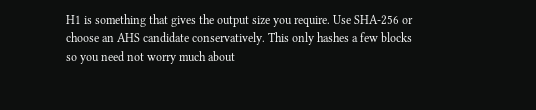H1 is something that gives the output size you require. Use SHA-256 or
choose an AHS candidate conservatively. This only hashes a few blocks
so you need not worry much about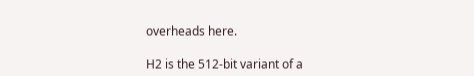overheads here.

H2 is the 512-bit variant of a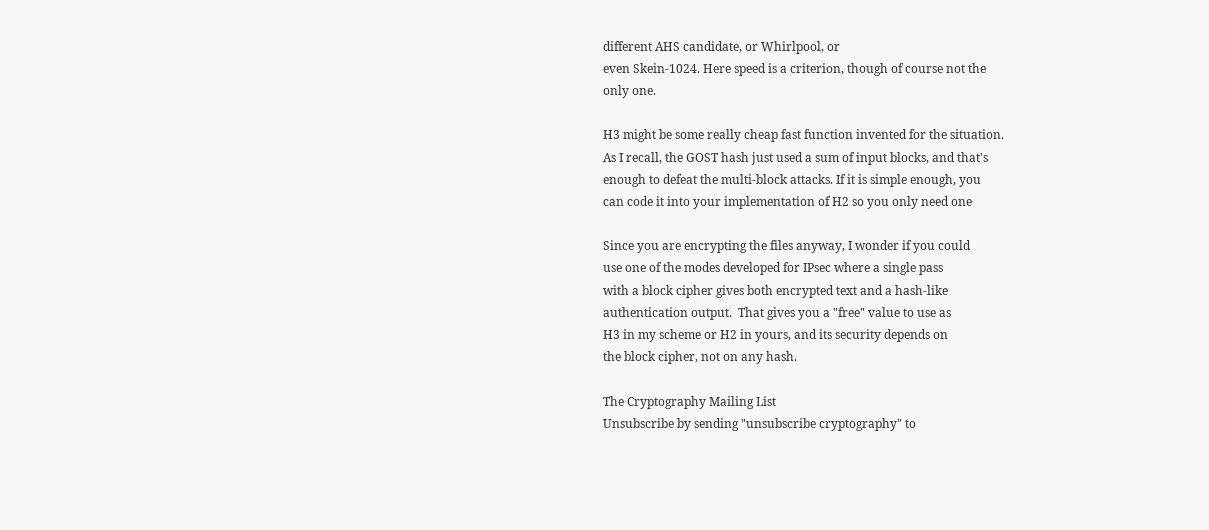different AHS candidate, or Whirlpool, or
even Skein-1024. Here speed is a criterion, though of course not the
only one.

H3 might be some really cheap fast function invented for the situation.
As I recall, the GOST hash just used a sum of input blocks, and that's
enough to defeat the multi-block attacks. If it is simple enough, you
can code it into your implementation of H2 so you only need one

Since you are encrypting the files anyway, I wonder if you could
use one of the modes developed for IPsec where a single pass
with a block cipher gives both encrypted text and a hash-like
authentication output.  That gives you a "free" value to use as
H3 in my scheme or H2 in yours, and its security depends on
the block cipher, not on any hash.

The Cryptography Mailing List
Unsubscribe by sending "unsubscribe cryptography" to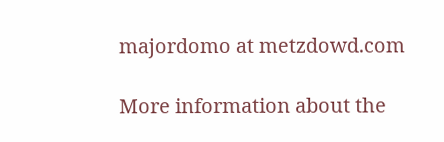majordomo at metzdowd.com

More information about the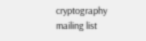cryptography mailing list